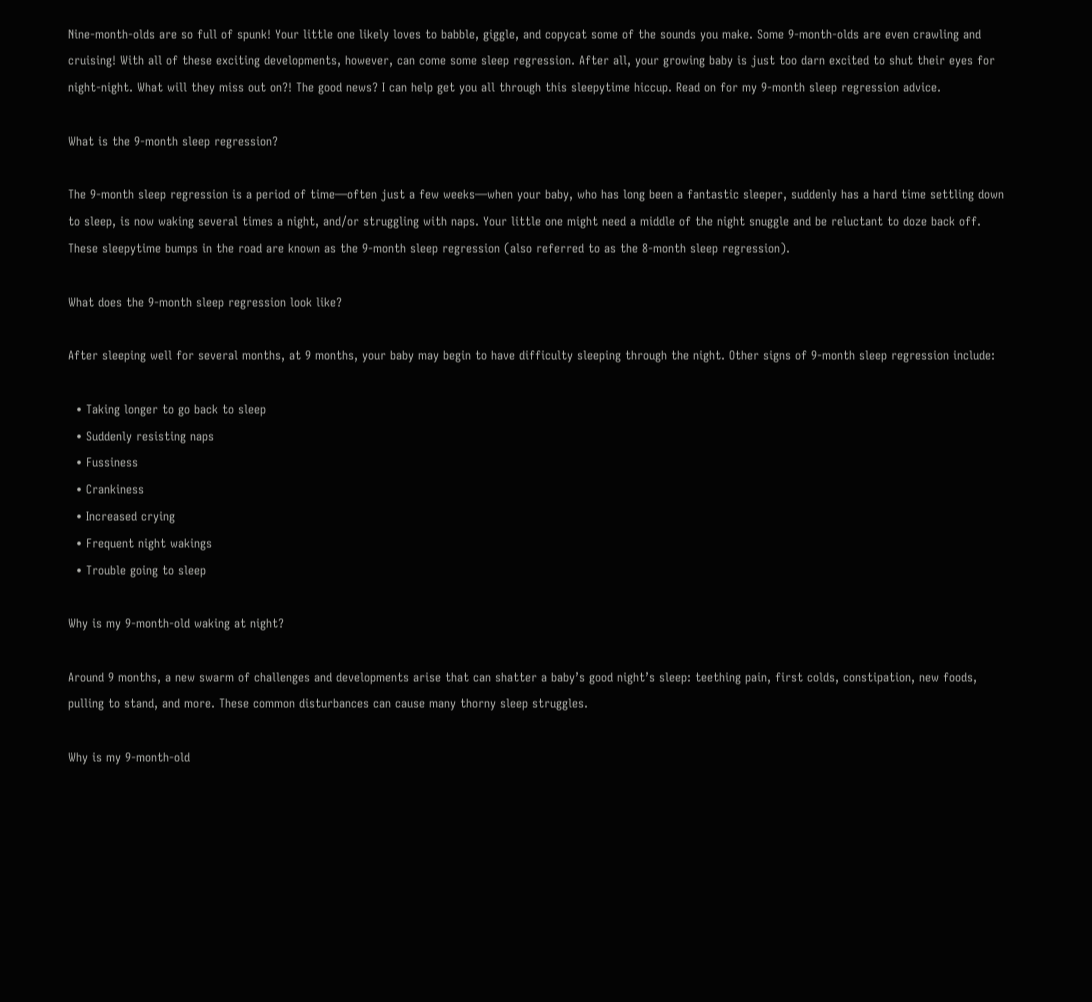Nine-month-olds are so full of spunk! Your little one likely loves to babble, giggle, and copycat some of the sounds you make. Some 9-month-olds are even crawling and cruising! With all of these exciting developments, however, can come some sleep regression. After all, your growing baby is just too darn excited to shut their eyes for night-night. What will they miss out on?! The good news? I can help get you all through this sleepytime hiccup. Read on for my 9-month sleep regression advice.

What is the 9-month sleep regression?

The 9-month sleep regression is a period of time—often just a few weeks—when your baby, who has long been a fantastic sleeper, suddenly has a hard time settling down to sleep, is now waking several times a night, and/or struggling with naps. Your little one might need a middle of the night snuggle and be reluctant to doze back off. These sleepytime bumps in the road are known as the 9-month sleep regression (also referred to as the 8-month sleep regression).

What does the 9-month sleep regression look like?

After sleeping well for several months, at 9 months, your baby may begin to have difficulty sleeping through the night. Other signs of 9-month sleep regression include:

  • Taking longer to go back to sleep
  • Suddenly resisting naps
  • Fussiness
  • Crankiness
  • Increased crying
  • Frequent night wakings
  • Trouble going to sleep

Why is my 9-month-old waking at night?

Around 9 months, a new swarm of challenges and developments arise that can shatter a baby’s good night’s sleep: teething pain, first colds, constipation, new foods, pulling to stand, and more. These common disturbances can cause many thorny sleep struggles.

Why is my 9-month-old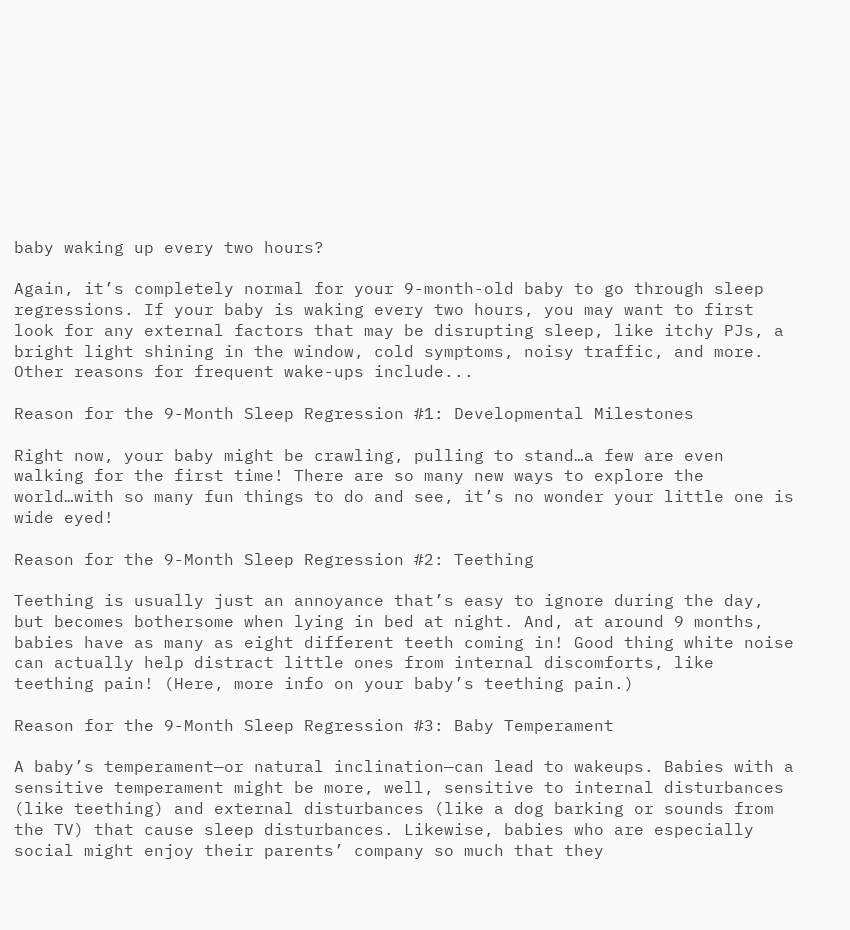baby waking up every two hours?

Again, it’s completely normal for your 9-month-old baby to go through sleep regressions. If your baby is waking every two hours, you may want to first look for any external factors that may be disrupting sleep, like itchy PJs, a bright light shining in the window, cold symptoms, noisy traffic, and more. Other reasons for frequent wake-ups include...

Reason for the 9-Month Sleep Regression #1: Developmental Milestones

Right now, your baby might be crawling, pulling to stand…a few are even walking for the first time! There are so many new ways to explore the world…with so many fun things to do and see, it’s no wonder your little one is wide eyed!

Reason for the 9-Month Sleep Regression #2: Teething

Teething is usually just an annoyance that’s easy to ignore during the day, but becomes bothersome when lying in bed at night. And, at around 9 months, babies have as many as eight different teeth coming in! Good thing white noise can actually help distract little ones from internal discomforts, like teething pain! (Here, more info on your baby’s teething pain.)

Reason for the 9-Month Sleep Regression #3: Baby Temperament

A baby’s temperament—or natural inclination—can lead to wakeups. Babies with a sensitive temperament might be more, well, sensitive to internal disturbances (like teething) and external disturbances (like a dog barking or sounds from the TV) that cause sleep disturbances. Likewise, babies who are especially social might enjoy their parents’ company so much that they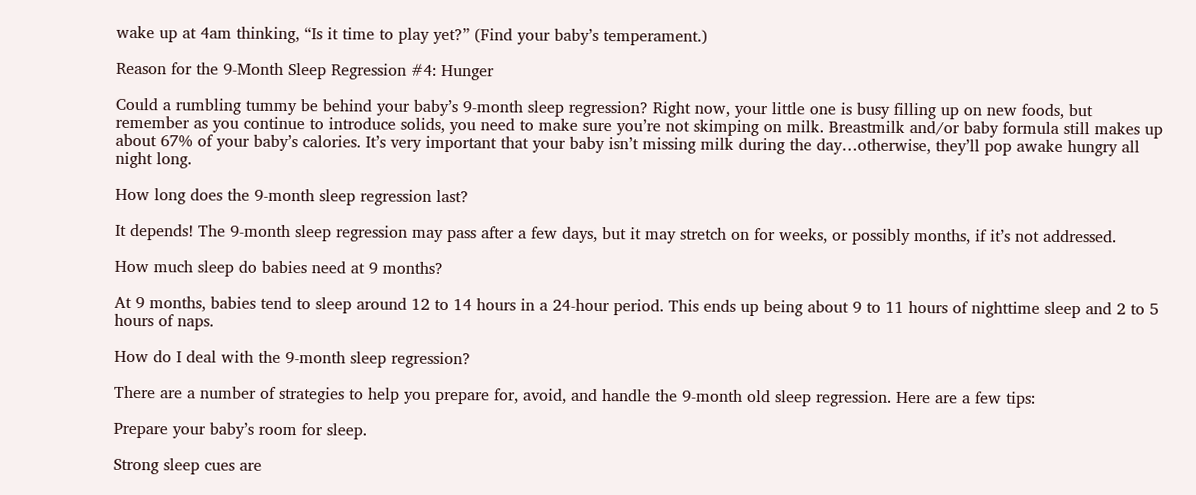wake up at 4am thinking, “Is it time to play yet?” (Find your baby’s temperament.)

Reason for the 9-Month Sleep Regression #4: Hunger

Could a rumbling tummy be behind your baby’s 9-month sleep regression? Right now, your little one is busy filling up on new foods, but remember as you continue to introduce solids, you need to make sure you’re not skimping on milk. Breastmilk and/or baby formula still makes up about 67% of your baby’s calories. It’s very important that your baby isn’t missing milk during the day…otherwise, they’ll pop awake hungry all night long.

How long does the 9-month sleep regression last?

It depends! The 9-month sleep regression may pass after a few days, but it may stretch on for weeks, or possibly months, if it’s not addressed.

How much sleep do babies need at 9 months?

At 9 months, babies tend to sleep around 12 to 14 hours in a 24-hour period. This ends up being about 9 to 11 hours of nighttime sleep and 2 to 5 hours of naps.

How do I deal with the 9-month sleep regression?

There are a number of strategies to help you prepare for, avoid, and handle the 9-month old sleep regression. Here are a few tips:

Prepare your baby’s room for sleep.

Strong sleep cues are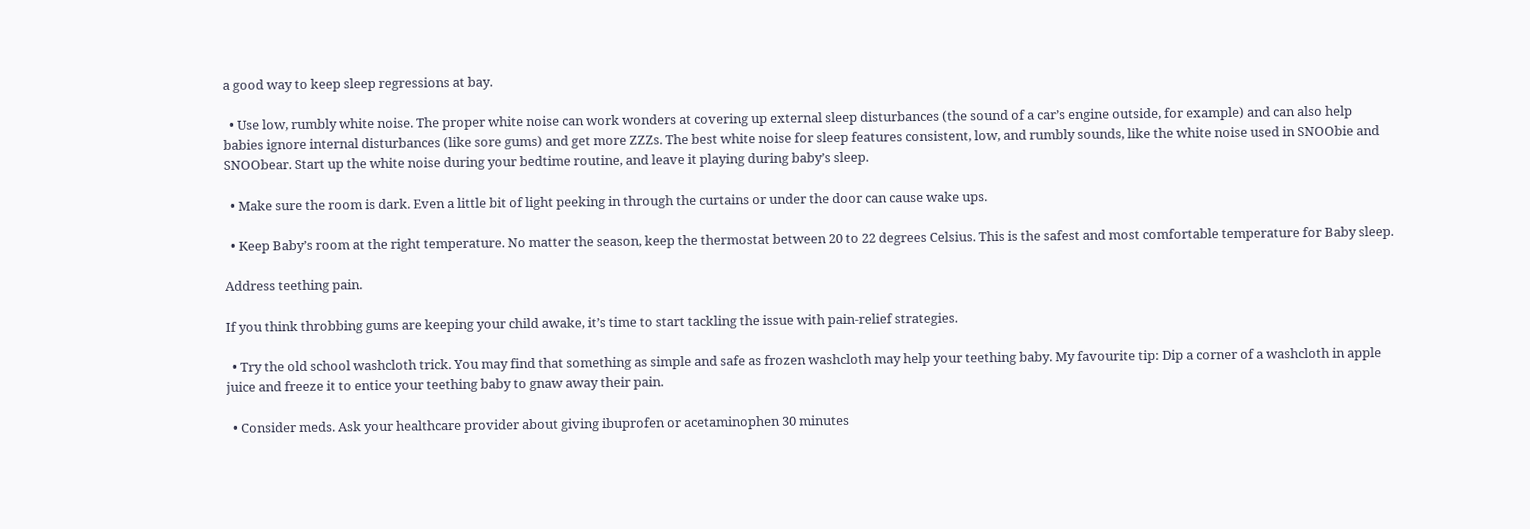a good way to keep sleep regressions at bay.

  • Use low, rumbly white noise. The proper white noise can work wonders at covering up external sleep disturbances (the sound of a car’s engine outside, for example) and can also help babies ignore internal disturbances (like sore gums) and get more ZZZs. The best white noise for sleep features consistent, low, and rumbly sounds, like the white noise used in SNOObie and SNOObear. Start up the white noise during your bedtime routine, and leave it playing during baby’s sleep.

  • Make sure the room is dark. Even a little bit of light peeking in through the curtains or under the door can cause wake ups.

  • Keep Baby’s room at the right temperature. No matter the season, keep the thermostat between 20 to 22 degrees Celsius. This is the safest and most comfortable temperature for Baby sleep.

Address teething pain.

If you think throbbing gums are keeping your child awake, it’s time to start tackling the issue with pain-relief strategies.

  • Try the old school washcloth trick. You may find that something as simple and safe as frozen washcloth may help your teething baby. My favourite tip: Dip a corner of a washcloth in apple juice and freeze it to entice your teething baby to gnaw away their pain.

  • Consider meds. Ask your healthcare provider about giving ibuprofen or acetaminophen 30 minutes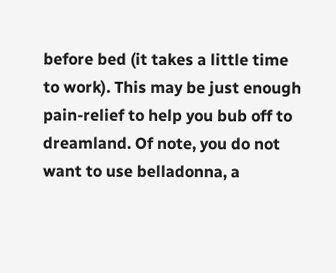before bed (it takes a little time to work). This may be just enough pain-relief to help you bub off to dreamland. Of note, you do not want to use belladonna, a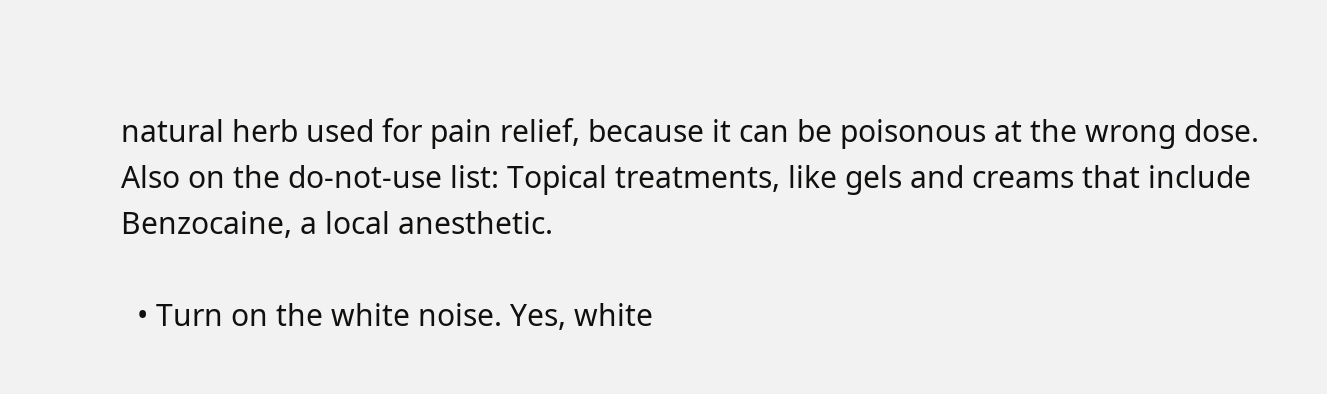natural herb used for pain relief, because it can be poisonous at the wrong dose. Also on the do-not-use list: Topical treatments, like gels and creams that include Benzocaine, a local anesthetic.

  • Turn on the white noise. Yes, white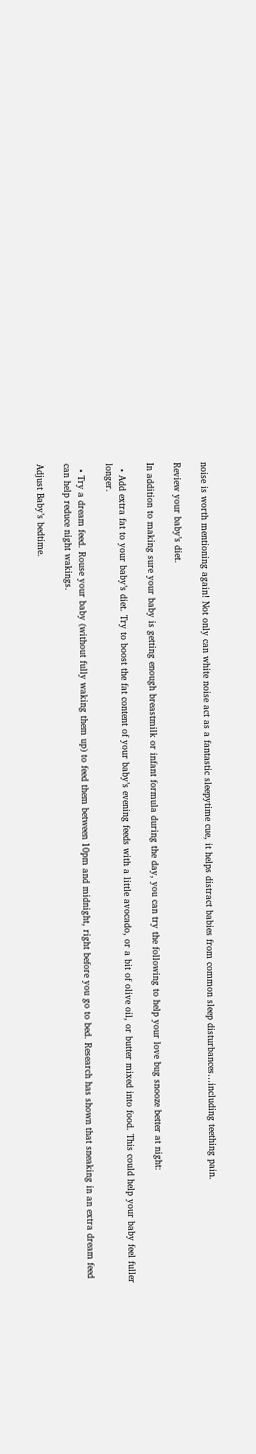noise is worth mentioning again! Not only can white noise act as a fantastic sleepytime cue, it helps distract babies from common sleep disturbances…including teething pain.

Review your baby’s diet.

In addition to making sure your baby is getting enough breastmilk or infant formula during the day, you can try the following to help your love bug snooze better at night:

  • Add extra fat to your baby’s diet. Try to boost the fat content of your baby’s evening feeds with a little avocado, or a bit of olive oil, or butter mixed into food. This could help your baby feel fuller longer.

  • Try a dream feed. Rouse your baby (without fully waking them up) to feed them between 10pm and midnight, right before you go to bed. Research has shown that sneaking in an extra dream feed can help reduce night wakings.

Adjust Baby’s bedtime.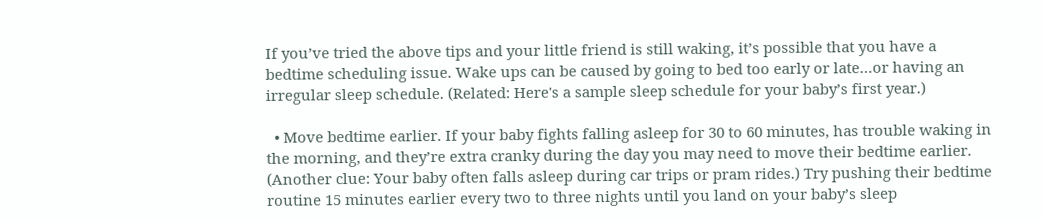If you’ve tried the above tips and your little friend is still waking, it’s possible that you have a bedtime scheduling issue. Wake ups can be caused by going to bed too early or late…or having an irregular sleep schedule. (Related: Here's a sample sleep schedule for your baby’s first year.)

  • Move bedtime earlier. If your baby fights falling asleep for 30 to 60 minutes, has trouble waking in the morning, and they’re extra cranky during the day you may need to move their bedtime earlier. (Another clue: Your baby often falls asleep during car trips or pram rides.) Try pushing their bedtime routine 15 minutes earlier every two to three nights until you land on your baby’s sleep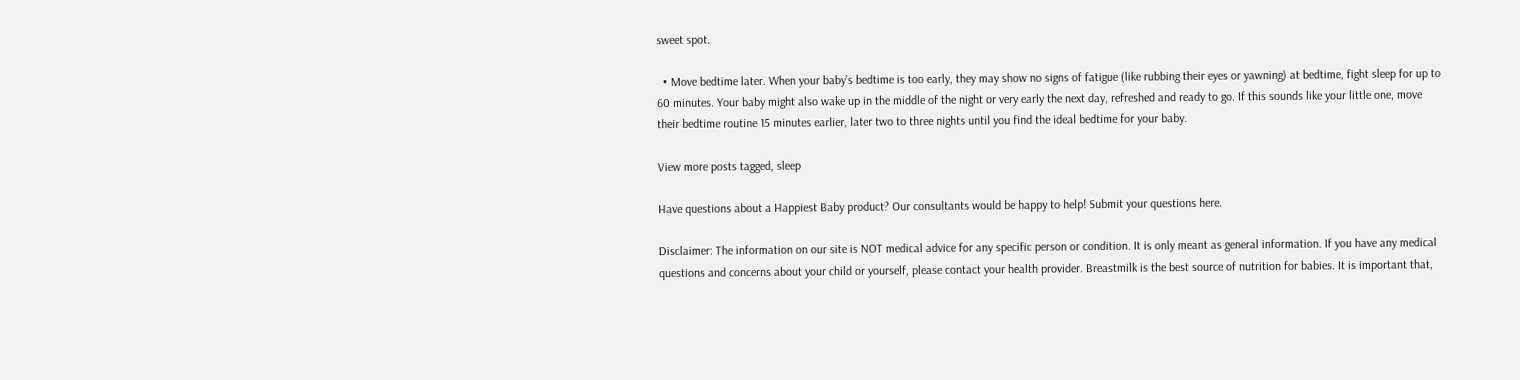sweet spot.

  • Move bedtime later. When your baby’s bedtime is too early, they may show no signs of fatigue (like rubbing their eyes or yawning) at bedtime, fight sleep for up to 60 minutes. Your baby might also wake up in the middle of the night or very early the next day, refreshed and ready to go. If this sounds like your little one, move their bedtime routine 15 minutes earlier, later two to three nights until you find the ideal bedtime for your baby.

View more posts tagged, sleep

Have questions about a Happiest Baby product? Our consultants would be happy to help! Submit your questions here.

Disclaimer: The information on our site is NOT medical advice for any specific person or condition. It is only meant as general information. If you have any medical questions and concerns about your child or yourself, please contact your health provider. Breastmilk is the best source of nutrition for babies. It is important that,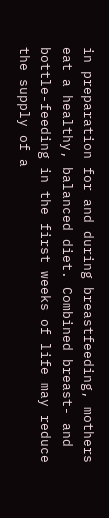in preparation for and during breastfeeding, mothers eat a healthy, balanced diet. Combined breast- and bottle-feeding in the first weeks of life may reduce the supply of a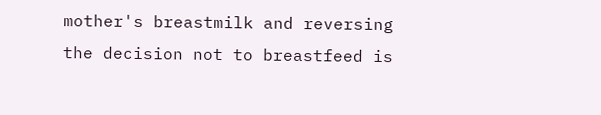mother's breastmilk and reversing the decision not to breastfeed is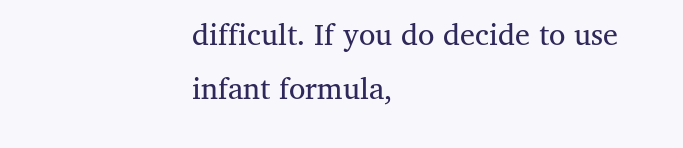difficult. If you do decide to use infant formula,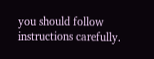you should follow instructions carefully.